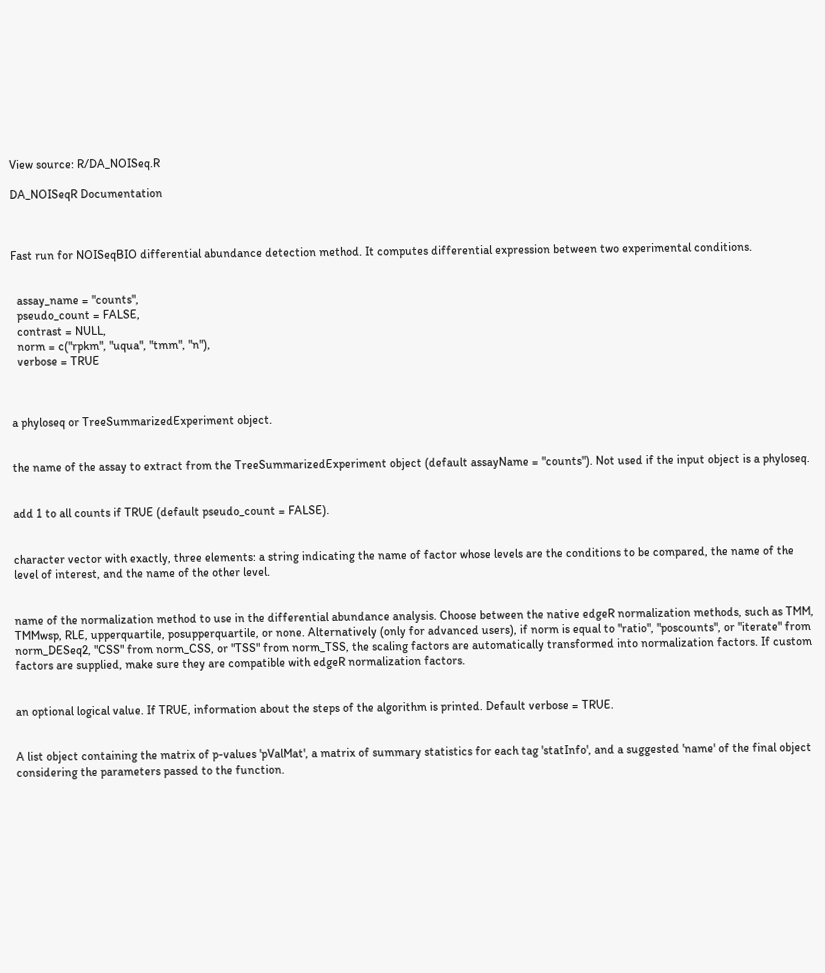View source: R/DA_NOISeq.R

DA_NOISeqR Documentation



Fast run for NOISeqBIO differential abundance detection method. It computes differential expression between two experimental conditions.


  assay_name = "counts",
  pseudo_count = FALSE,
  contrast = NULL,
  norm = c("rpkm", "uqua", "tmm", "n"),
  verbose = TRUE



a phyloseq or TreeSummarizedExperiment object.


the name of the assay to extract from the TreeSummarizedExperiment object (default assayName = "counts"). Not used if the input object is a phyloseq.


add 1 to all counts if TRUE (default pseudo_count = FALSE).


character vector with exactly, three elements: a string indicating the name of factor whose levels are the conditions to be compared, the name of the level of interest, and the name of the other level.


name of the normalization method to use in the differential abundance analysis. Choose between the native edgeR normalization methods, such as TMM, TMMwsp, RLE, upperquartile, posupperquartile, or none. Alternatively (only for advanced users), if norm is equal to "ratio", "poscounts", or "iterate" from norm_DESeq2, "CSS" from norm_CSS, or "TSS" from norm_TSS, the scaling factors are automatically transformed into normalization factors. If custom factors are supplied, make sure they are compatible with edgeR normalization factors.


an optional logical value. If TRUE, information about the steps of the algorithm is printed. Default verbose = TRUE.


A list object containing the matrix of p-values 'pValMat', a matrix of summary statistics for each tag 'statInfo', and a suggested 'name' of the final object considering the parameters passed to the function.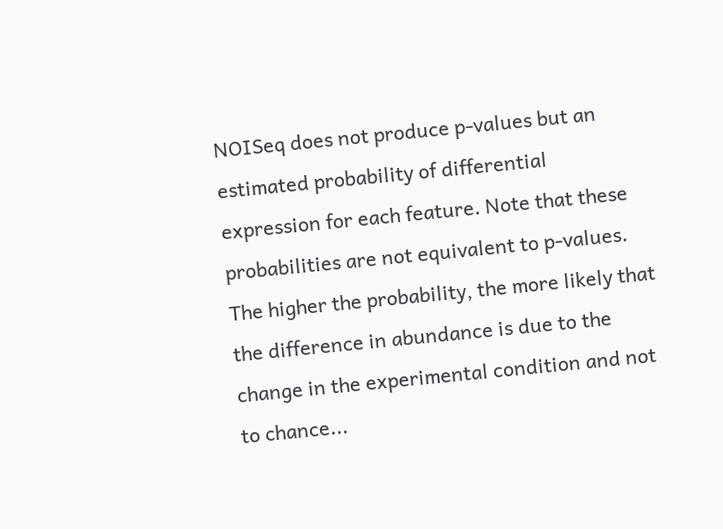NOISeq does not produce p-values but an estimated probability of differential expression for each feature. Note that these probabilities are not equivalent to p-values. The higher the probability, the more likely that the difference in abundance is due to the change in the experimental condition and not to chance...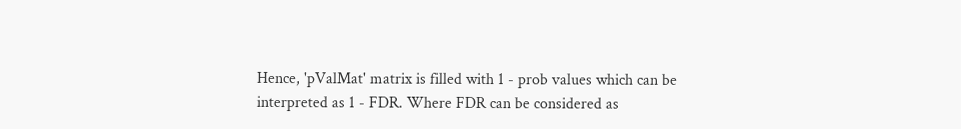Hence, 'pValMat' matrix is filled with 1 - prob values which can be interpreted as 1 - FDR. Where FDR can be considered as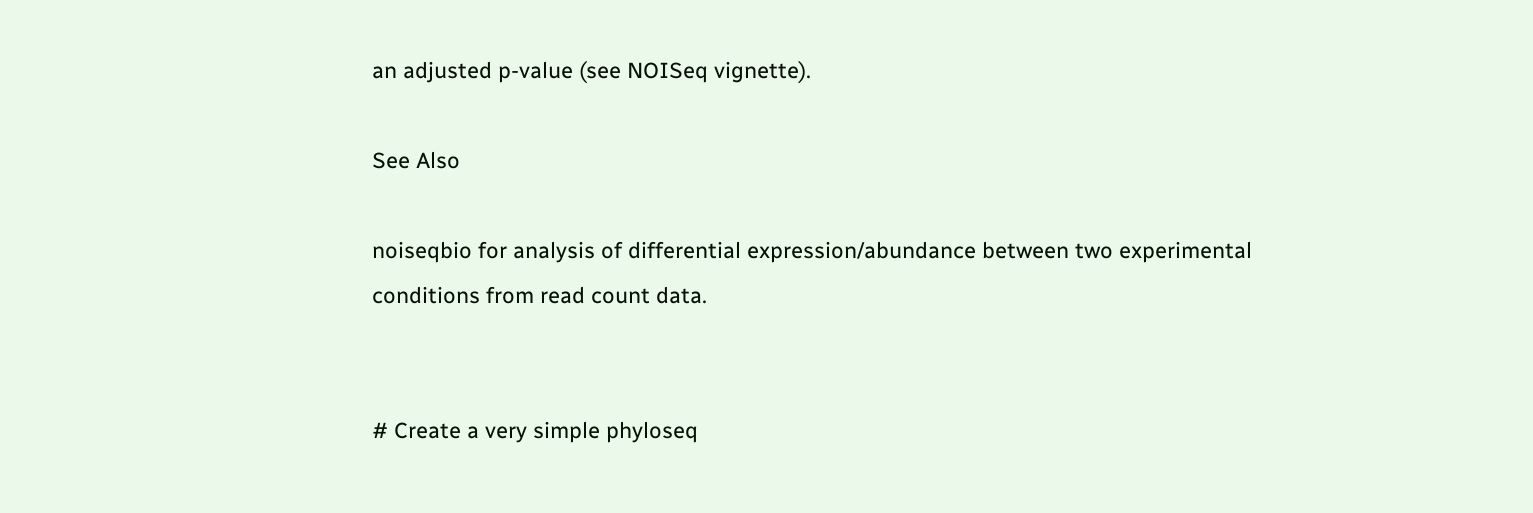an adjusted p-value (see NOISeq vignette).

See Also

noiseqbio for analysis of differential expression/abundance between two experimental conditions from read count data.


# Create a very simple phyloseq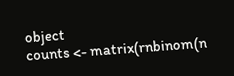object
counts <- matrix(rnbinom(n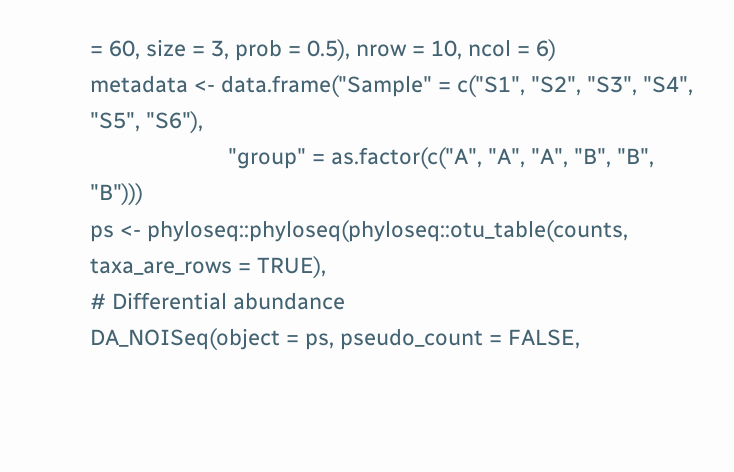= 60, size = 3, prob = 0.5), nrow = 10, ncol = 6)
metadata <- data.frame("Sample" = c("S1", "S2", "S3", "S4", "S5", "S6"),
                       "group" = as.factor(c("A", "A", "A", "B", "B", "B")))
ps <- phyloseq::phyloseq(phyloseq::otu_table(counts, taxa_are_rows = TRUE),
# Differential abundance
DA_NOISeq(object = ps, pseudo_count = FALSE,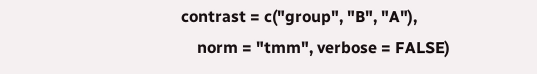contrast = c("group", "B", "A"),
    norm = "tmm", verbose = FALSE)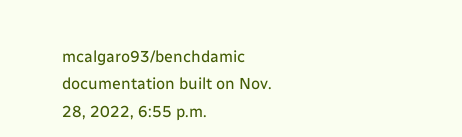mcalgaro93/benchdamic documentation built on Nov. 28, 2022, 6:55 p.m.